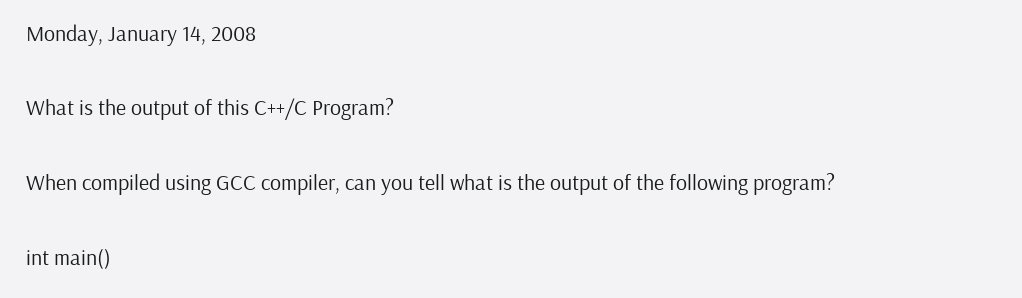Monday, January 14, 2008

What is the output of this C++/C Program?

When compiled using GCC compiler, can you tell what is the output of the following program?

int main()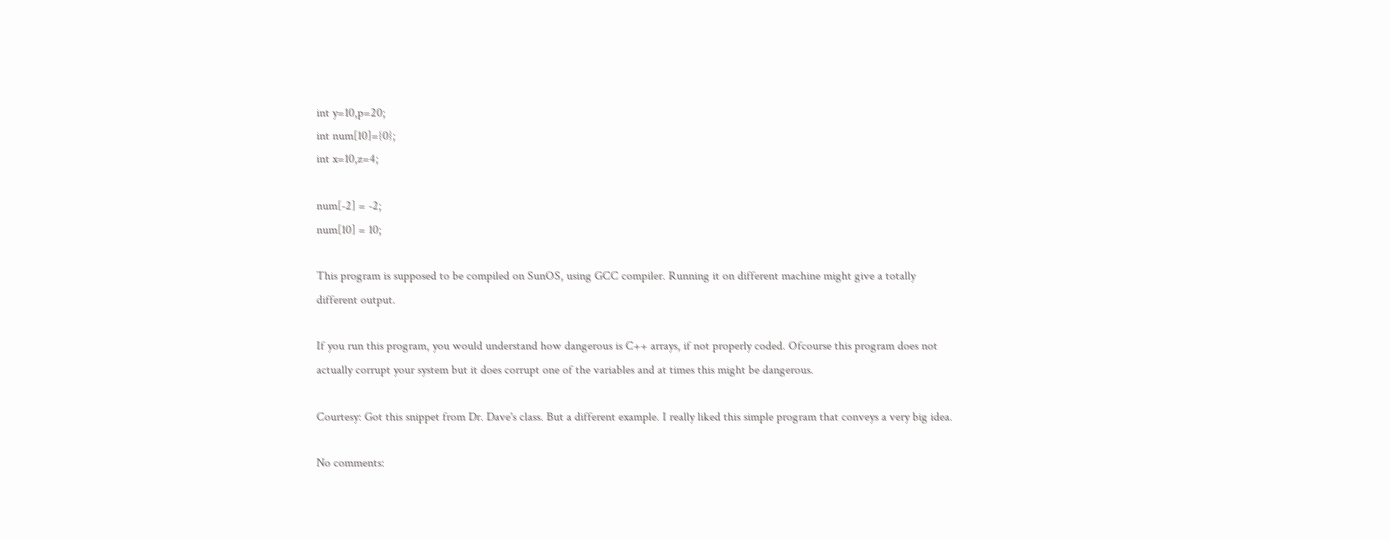int y=10,p=20;
int num[10]={0};
int x=10,z=4;

num[-2] = -2;
num[10] = 10;

This program is supposed to be compiled on SunOS, using GCC compiler. Running it on different machine might give a totally different output.

If you run this program, you would understand how dangerous is C++ arrays, if not properly coded. Ofcourse this program does not actually corrupt your system but it does corrupt one of the variables and at times this might be dangerous.

Courtesy: Got this snippet from Dr. Dave's class. But a different example. I really liked this simple program that conveys a very big idea.

No comments: